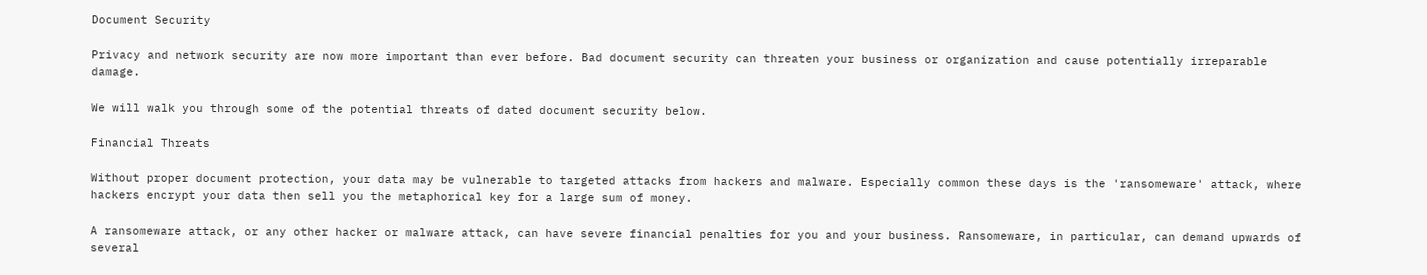Document Security

Privacy and network security are now more important than ever before. Bad document security can threaten your business or organization and cause potentially irreparable damage.

We will walk you through some of the potential threats of dated document security below.

Financial Threats

Without proper document protection, your data may be vulnerable to targeted attacks from hackers and malware. Especially common these days is the 'ransomeware' attack, where hackers encrypt your data then sell you the metaphorical key for a large sum of money.

A ransomeware attack, or any other hacker or malware attack, can have severe financial penalties for you and your business. Ransomeware, in particular, can demand upwards of several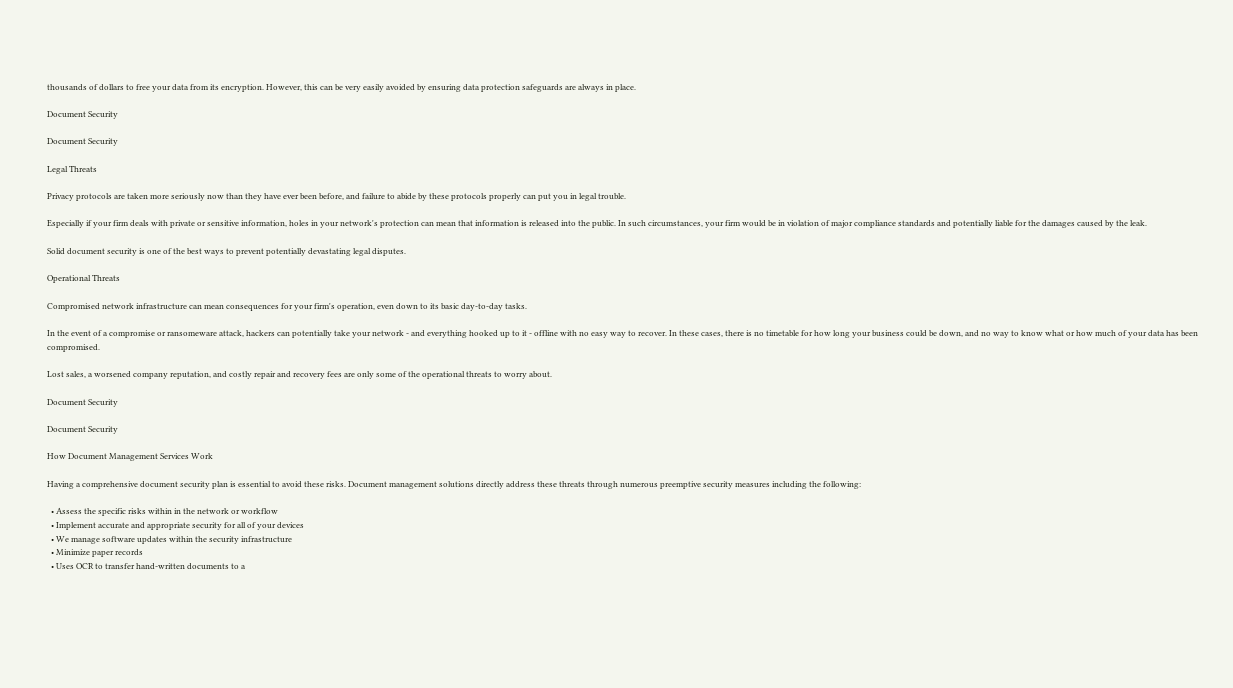thousands of dollars to free your data from its encryption. However, this can be very easily avoided by ensuring data protection safeguards are always in place.

Document Security

Document Security

Legal Threats

Privacy protocols are taken more seriously now than they have ever been before, and failure to abide by these protocols properly can put you in legal trouble.

Especially if your firm deals with private or sensitive information, holes in your network's protection can mean that information is released into the public. In such circumstances, your firm would be in violation of major compliance standards and potentially liable for the damages caused by the leak.

Solid document security is one of the best ways to prevent potentially devastating legal disputes.

Operational Threats

Compromised network infrastructure can mean consequences for your firm's operation, even down to its basic day-to-day tasks.

In the event of a compromise or ransomeware attack, hackers can potentially take your network - and everything hooked up to it - offline with no easy way to recover. In these cases, there is no timetable for how long your business could be down, and no way to know what or how much of your data has been compromised.

Lost sales, a worsened company reputation, and costly repair and recovery fees are only some of the operational threats to worry about.

Document Security

Document Security

How Document Management Services Work

Having a comprehensive document security plan is essential to avoid these risks. Document management solutions directly address these threats through numerous preemptive security measures including the following:

  • Assess the specific risks within in the network or workflow
  • Implement accurate and appropriate security for all of your devices
  • We manage software updates within the security infrastructure
  • Minimize paper records
  • Uses OCR to transfer hand-written documents to a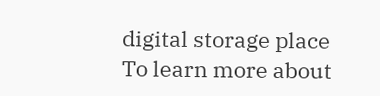digital storage place
To learn more about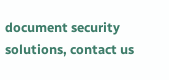document security solutions, contact us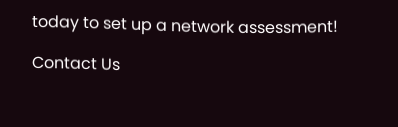today to set up a network assessment!

Contact Us